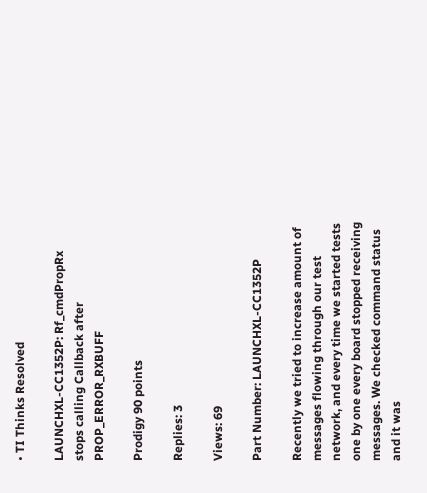• TI Thinks Resolved

LAUNCHXL-CC1352P: Rf_cmdPropRx stops calling Callback after PROP_ERROR_RXBUFF

Prodigy 90 points

Replies: 3

Views: 69

Part Number: LAUNCHXL-CC1352P

Recently we tried to increase amount of messages flowing through our test network, and every time we started tests one by one every board stopped receiving messages. We checked command status and it was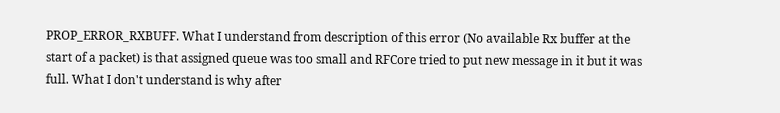PROP_ERROR_RXBUFF. What I understand from description of this error (No available Rx buffer at the start of a packet) is that assigned queue was too small and RFCore tried to put new message in it but it was full. What I don't understand is why after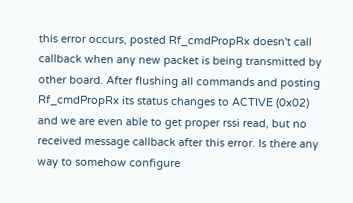this error occurs, posted Rf_cmdPropRx doesn't call callback when any new packet is being transmitted by other board. After flushing all commands and posting Rf_cmdPropRx its status changes to ACTIVE (0x02) and we are even able to get proper rssi read, but no received message callback after this error. Is there any way to somehow configure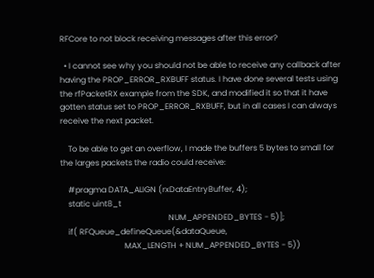RFCore to not block receiving messages after this error?

  • I cannot see why you should not be able to receive any callback after having the PROP_ERROR_RXBUFF status. I have done several tests using the rfPacketRX example from the SDK, and modified it so that it have gotten status set to PROP_ERROR_RXBUFF, but in all cases I can always receive the next packet.

    To be able to get an overflow, I made the buffers 5 bytes to small for the larges packets the radio could receive:

    #pragma DATA_ALIGN (rxDataEntryBuffer, 4);
    static uint8_t
                                                      NUM_APPENDED_BYTES - 5)];
    if( RFQueue_defineQueue(&dataQueue,
                                MAX_LENGTH + NUM_APPENDED_BYTES - 5))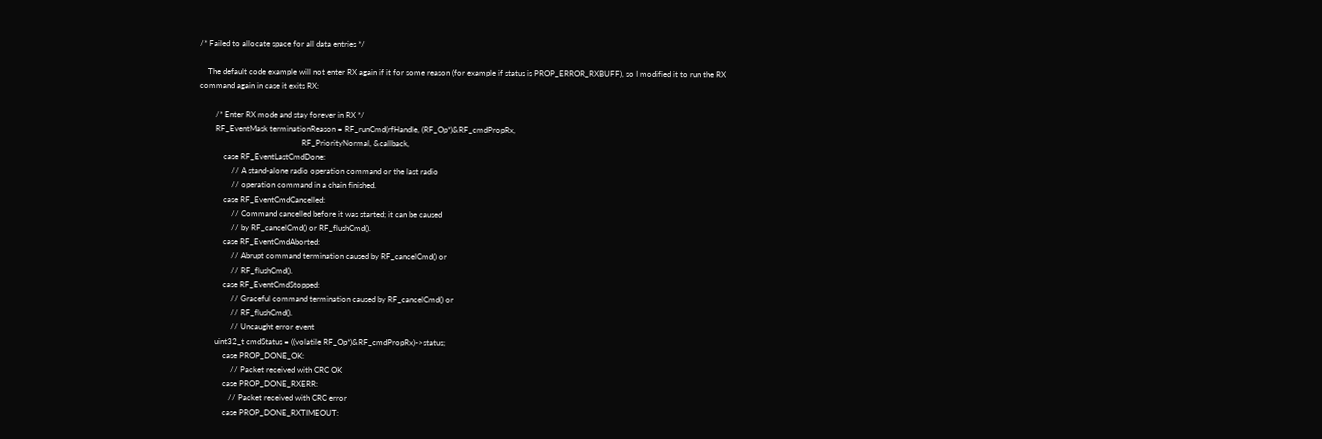/* Failed to allocate space for all data entries */

    The default code example will not enter RX again if it for some reason (for example if status is PROP_ERROR_RXBUFF), so I modified it to run the RX command again in case it exits RX:

        /* Enter RX mode and stay forever in RX */
        RF_EventMask terminationReason = RF_runCmd(rfHandle, (RF_Op*)&RF_cmdPropRx,
                                                   RF_PriorityNormal, &callback,
            case RF_EventLastCmdDone:
                // A stand-alone radio operation command or the last radio
                // operation command in a chain finished.
            case RF_EventCmdCancelled:
                // Command cancelled before it was started; it can be caused
                // by RF_cancelCmd() or RF_flushCmd().
            case RF_EventCmdAborted:
                // Abrupt command termination caused by RF_cancelCmd() or
                // RF_flushCmd().
            case RF_EventCmdStopped:
                // Graceful command termination caused by RF_cancelCmd() or
                // RF_flushCmd().
                // Uncaught error event
        uint32_t cmdStatus = ((volatile RF_Op*)&RF_cmdPropRx)->status;
            case PROP_DONE_OK:
                // Packet received with CRC OK
            case PROP_DONE_RXERR:
               // Packet received with CRC error
            case PROP_DONE_RXTIMEOUT: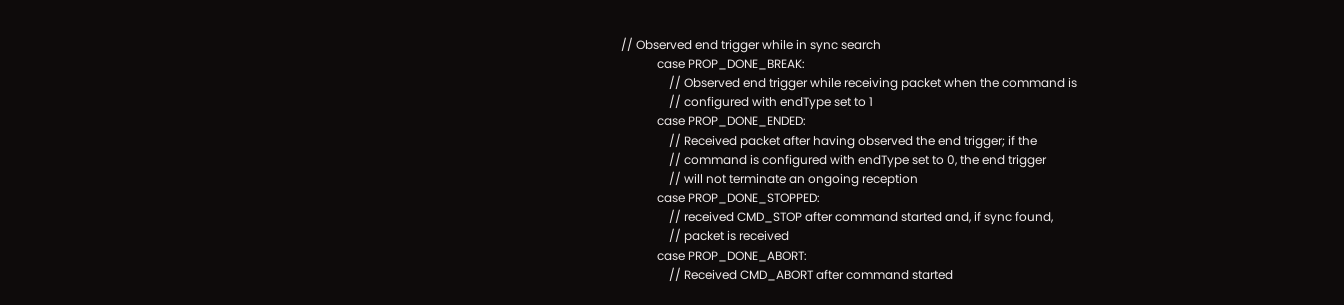// Observed end trigger while in sync search
            case PROP_DONE_BREAK:
                // Observed end trigger while receiving packet when the command is
                // configured with endType set to 1
            case PROP_DONE_ENDED:
                // Received packet after having observed the end trigger; if the
                // command is configured with endType set to 0, the end trigger
                // will not terminate an ongoing reception
            case PROP_DONE_STOPPED:
                // received CMD_STOP after command started and, if sync found,
                // packet is received
            case PROP_DONE_ABORT:
                // Received CMD_ABORT after command started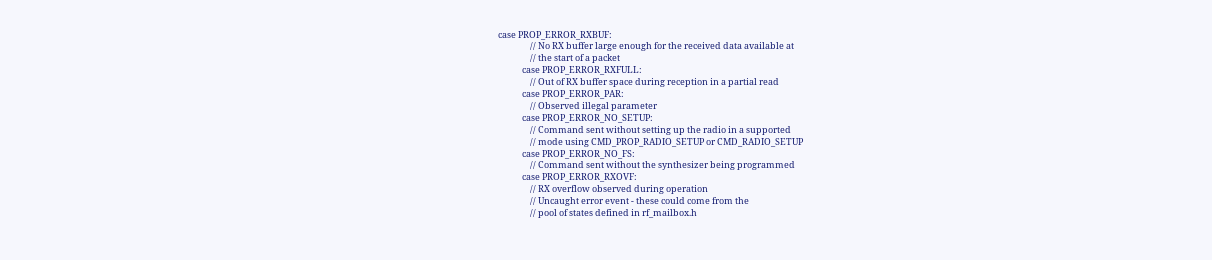case PROP_ERROR_RXBUF:
                // No RX buffer large enough for the received data available at
                // the start of a packet
            case PROP_ERROR_RXFULL:
                // Out of RX buffer space during reception in a partial read
            case PROP_ERROR_PAR:
                // Observed illegal parameter
            case PROP_ERROR_NO_SETUP:
                // Command sent without setting up the radio in a supported
                // mode using CMD_PROP_RADIO_SETUP or CMD_RADIO_SETUP
            case PROP_ERROR_NO_FS:
                // Command sent without the synthesizer being programmed
            case PROP_ERROR_RXOVF:
                // RX overflow observed during operation
                // Uncaught error event - these could come from the
                // pool of states defined in rf_mailbox.h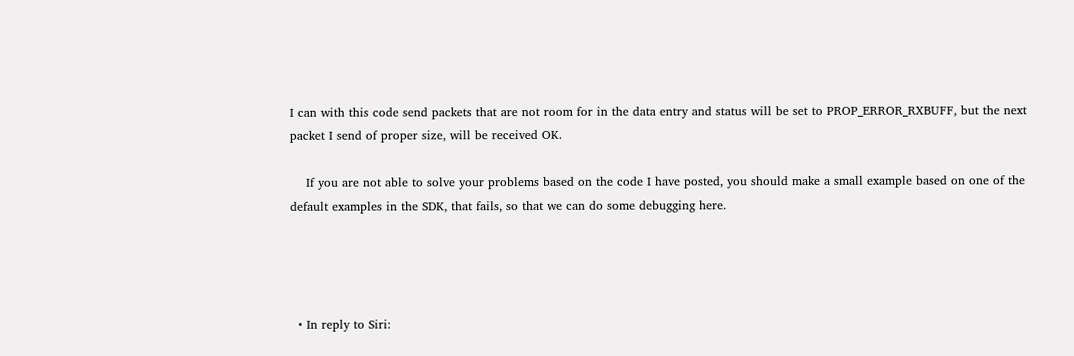I can with this code send packets that are not room for in the data entry and status will be set to PROP_ERROR_RXBUFF, but the next packet I send of proper size, will be received OK.

    If you are not able to solve your problems based on the code I have posted, you should make a small example based on one of the default examples in the SDK, that fails, so that we can do some debugging here.




  • In reply to Siri: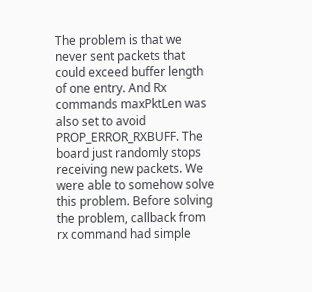The problem is that we never sent packets that could exceed buffer length of one entry. And Rx commands maxPktLen was also set to avoid PROP_ERROR_RXBUFF. The board just randomly stops receiving new packets. We were able to somehow solve this problem. Before solving the problem, callback from rx command had simple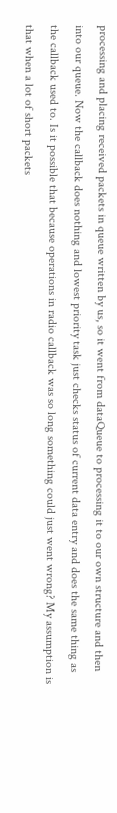processing and placing received packets in queue written by us, so it went from dataQueue to processing it to our own structure and then into our queue. Now the callback does nothing and lowest priority task just checks status of current data entry and does the same thing as the callback used to. Is it possible that because operations in radio callback was so long something could just went wrong? My assumption is that when a lot of short packets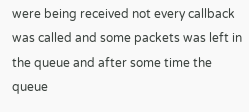were being received not every callback was called and some packets was left in the queue and after some time the queue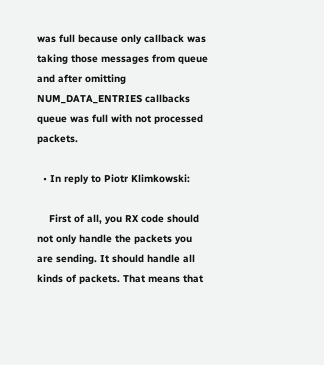was full because only callback was taking those messages from queue and after omitting NUM_DATA_ENTRIES callbacks queue was full with not processed packets.

  • In reply to Piotr Klimkowski:

    First of all, you RX code should not only handle the packets you are sending. It should handle all kinds of packets. That means that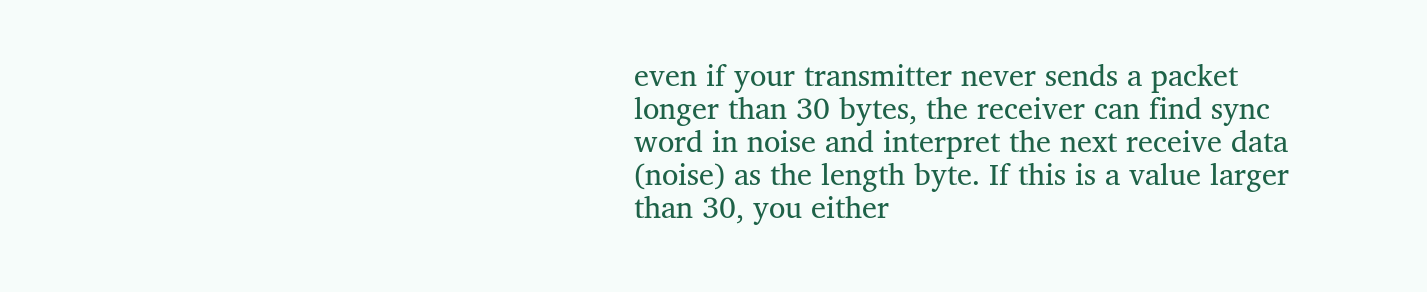even if your transmitter never sends a packet longer than 30 bytes, the receiver can find sync word in noise and interpret the next receive data (noise) as the length byte. If this is a value larger than 30, you either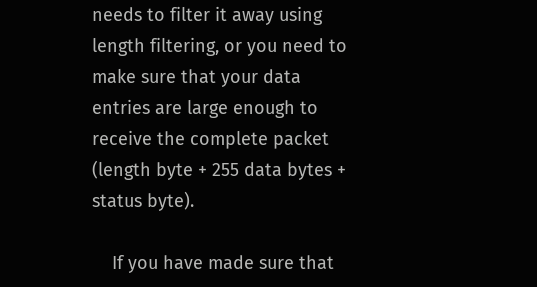needs to filter it away using length filtering, or you need to make sure that your data entries are large enough to receive the complete packet (length byte + 255 data bytes + status byte).

    If you have made sure that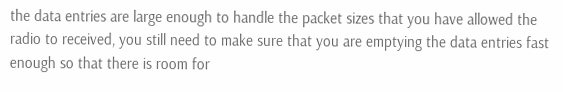the data entries are large enough to handle the packet sizes that you have allowed the radio to received, you still need to make sure that you are emptying the data entries fast enough so that there is room for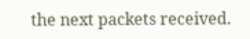the next packets received.